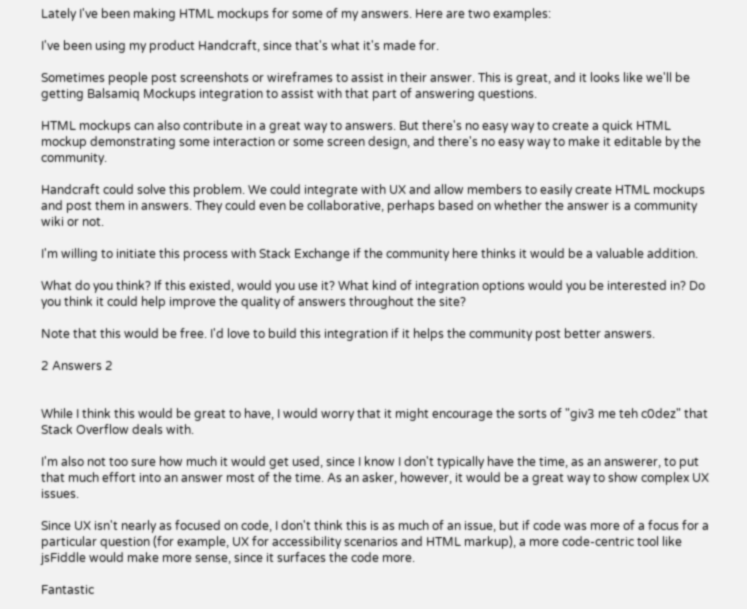Lately I've been making HTML mockups for some of my answers. Here are two examples:

I've been using my product Handcraft, since that's what it's made for.

Sometimes people post screenshots or wireframes to assist in their answer. This is great, and it looks like we'll be getting Balsamiq Mockups integration to assist with that part of answering questions.

HTML mockups can also contribute in a great way to answers. But there's no easy way to create a quick HTML mockup demonstrating some interaction or some screen design, and there's no easy way to make it editable by the community.

Handcraft could solve this problem. We could integrate with UX and allow members to easily create HTML mockups and post them in answers. They could even be collaborative, perhaps based on whether the answer is a community wiki or not.

I'm willing to initiate this process with Stack Exchange if the community here thinks it would be a valuable addition.

What do you think? If this existed, would you use it? What kind of integration options would you be interested in? Do you think it could help improve the quality of answers throughout the site?

Note that this would be free. I'd love to build this integration if it helps the community post better answers.

2 Answers 2


While I think this would be great to have, I would worry that it might encourage the sorts of "giv3 me teh c0dez" that Stack Overflow deals with.

I'm also not too sure how much it would get used, since I know I don't typically have the time, as an answerer, to put that much effort into an answer most of the time. As an asker, however, it would be a great way to show complex UX issues.

Since UX isn't nearly as focused on code, I don't think this is as much of an issue, but if code was more of a focus for a particular question (for example, UX for accessibility scenarios and HTML markup), a more code-centric tool like jsFiddle would make more sense, since it surfaces the code more.

Fantastic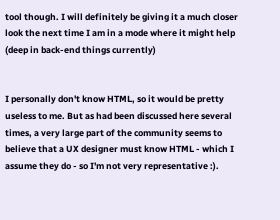tool though. I will definitely be giving it a much closer look the next time I am in a mode where it might help (deep in back-end things currently)


I personally don't know HTML, so it would be pretty useless to me. But as had been discussed here several times, a very large part of the community seems to believe that a UX designer must know HTML - which I assume they do - so I'm not very representative :).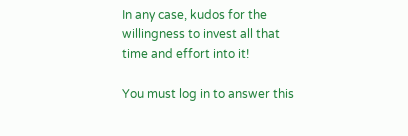In any case, kudos for the willingness to invest all that time and effort into it!

You must log in to answer this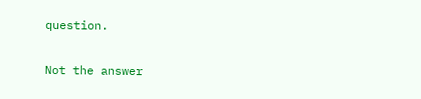question.

Not the answer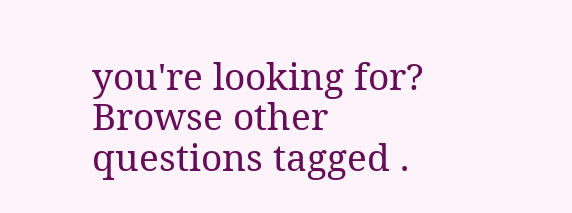you're looking for? Browse other questions tagged .